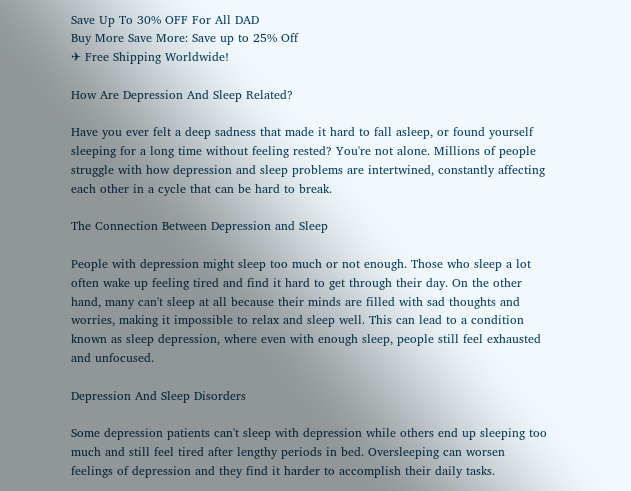Save Up To 30% OFF For All DAD
Buy More Save More: Save up to 25% Off
✈ Free Shipping Worldwide!

How Are Depression And Sleep Related?

Have you ever felt a deep sadness that made it hard to fall asleep, or found yourself sleeping for a long time without feeling rested? You're not alone. Millions of people struggle with how depression and sleep problems are intertwined, constantly affecting each other in a cycle that can be hard to break.

The Connection Between Depression and Sleep

People with depression might sleep too much or not enough. Those who sleep a lot often wake up feeling tired and find it hard to get through their day. On the other hand, many can't sleep at all because their minds are filled with sad thoughts and worries, making it impossible to relax and sleep well. This can lead to a condition known as sleep depression, where even with enough sleep, people still feel exhausted and unfocused.

Depression And Sleep Disorders

Some depression patients can't sleep with depression while others end up sleeping too much and still feel tired after lengthy periods in bed. Oversleeping can worsen feelings of depression and they find it harder to accomplish their daily tasks.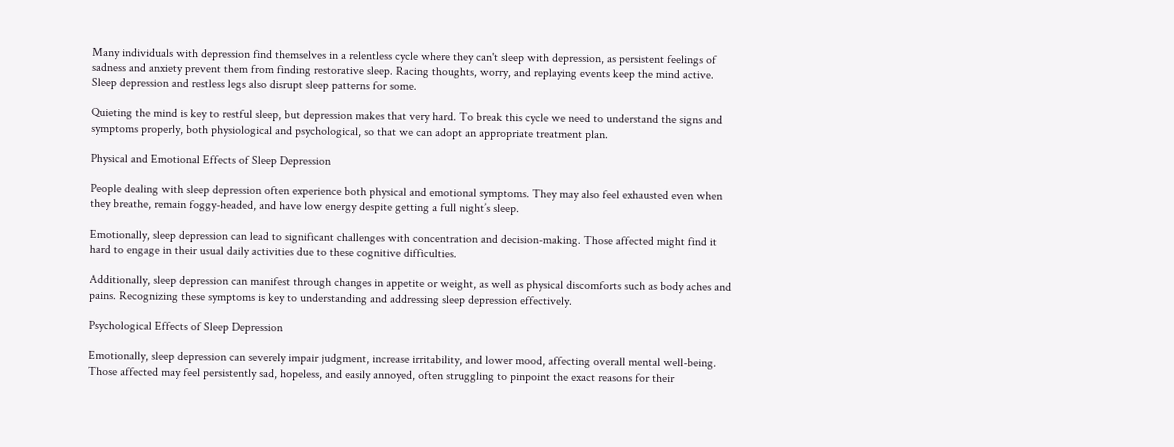Many individuals with depression find themselves in a relentless cycle where they can't sleep with depression, as persistent feelings of sadness and anxiety prevent them from finding restorative sleep. Racing thoughts, worry, and replaying events keep the mind active. Sleep depression and restless legs also disrupt sleep patterns for some.

Quieting the mind is key to restful sleep, but depression makes that very hard. To break this cycle we need to understand the signs and symptoms properly, both physiological and psychological, so that we can adopt an appropriate treatment plan.

Physical and Emotional Effects of Sleep Depression

People dealing with sleep depression often experience both physical and emotional symptoms. They may also feel exhausted even when they breathe, remain foggy-headed, and have low energy despite getting a full night’s sleep.

Emotionally, sleep depression can lead to significant challenges with concentration and decision-making. Those affected might find it hard to engage in their usual daily activities due to these cognitive difficulties.

Additionally, sleep depression can manifest through changes in appetite or weight, as well as physical discomforts such as body aches and pains. Recognizing these symptoms is key to understanding and addressing sleep depression effectively.

Psychological Effects of Sleep Depression

Emotionally, sleep depression can severely impair judgment, increase irritability, and lower mood, affecting overall mental well-being. Those affected may feel persistently sad, hopeless, and easily annoyed, often struggling to pinpoint the exact reasons for their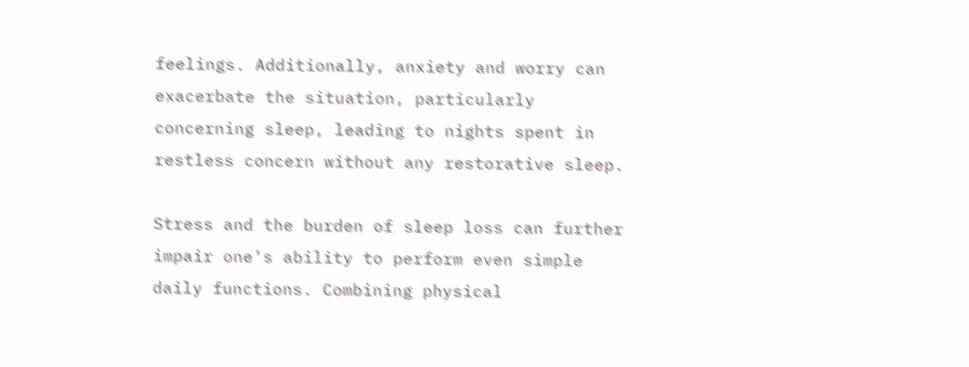feelings. Additionally, anxiety and worry can exacerbate the situation, particularly concerning sleep, leading to nights spent in restless concern without any restorative sleep.

Stress and the burden of sleep loss can further impair one's ability to perform even simple daily functions. Combining physical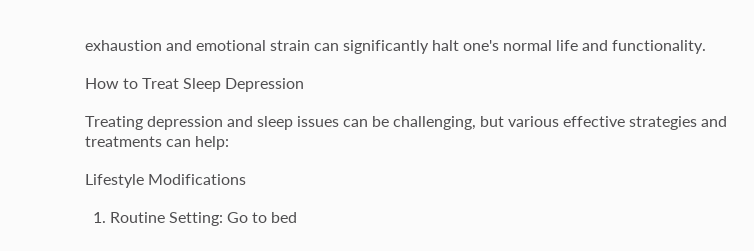exhaustion and emotional strain can significantly halt one's normal life and functionality.

How to Treat Sleep Depression

Treating depression and sleep issues can be challenging, but various effective strategies and treatments can help:

Lifestyle Modifications

  1. Routine Setting: Go to bed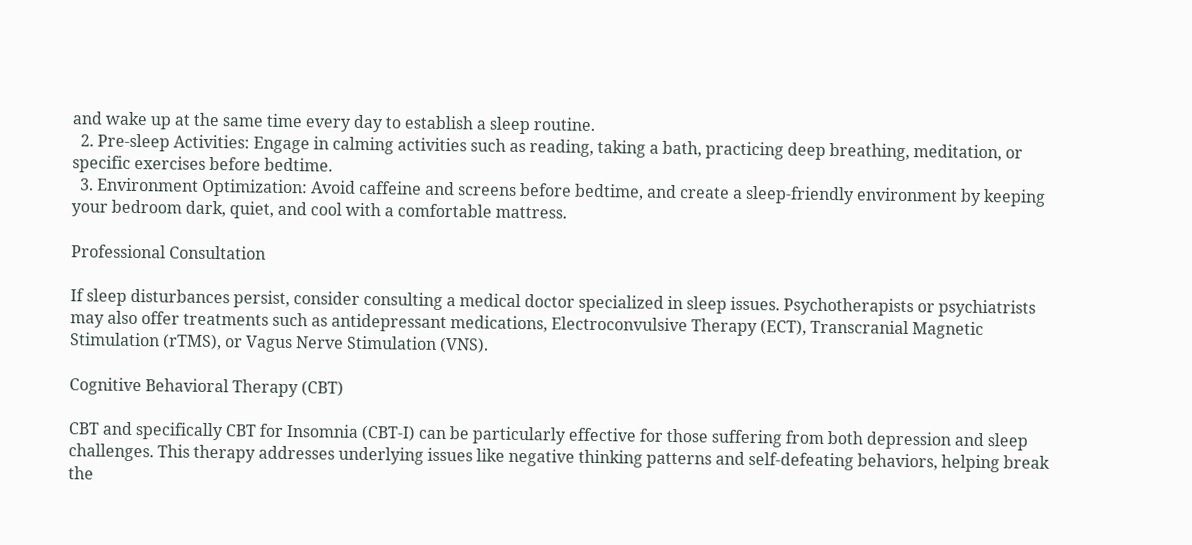and wake up at the same time every day to establish a sleep routine.
  2. Pre-sleep Activities: Engage in calming activities such as reading, taking a bath, practicing deep breathing, meditation, or specific exercises before bedtime.
  3. Environment Optimization: Avoid caffeine and screens before bedtime, and create a sleep-friendly environment by keeping your bedroom dark, quiet, and cool with a comfortable mattress.

Professional Consultation

If sleep disturbances persist, consider consulting a medical doctor specialized in sleep issues. Psychotherapists or psychiatrists may also offer treatments such as antidepressant medications, Electroconvulsive Therapy (ECT), Transcranial Magnetic Stimulation (rTMS), or Vagus Nerve Stimulation (VNS).

Cognitive Behavioral Therapy (CBT)

CBT and specifically CBT for Insomnia (CBT-I) can be particularly effective for those suffering from both depression and sleep challenges. This therapy addresses underlying issues like negative thinking patterns and self-defeating behaviors, helping break the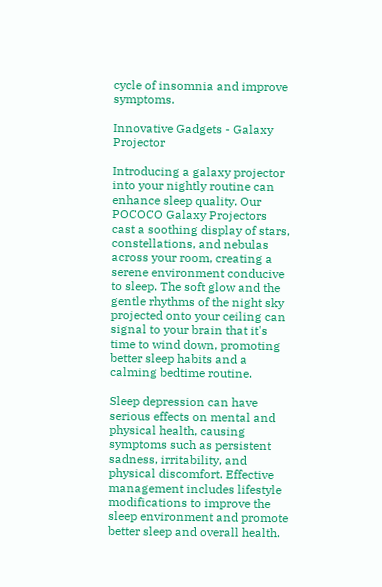cycle of insomnia and improve symptoms.

Innovative Gadgets - Galaxy Projector

Introducing a galaxy projector into your nightly routine can enhance sleep quality. Our POCOCO Galaxy Projectors cast a soothing display of stars, constellations, and nebulas across your room, creating a serene environment conducive to sleep. The soft glow and the gentle rhythms of the night sky projected onto your ceiling can signal to your brain that it's time to wind down, promoting better sleep habits and a calming bedtime routine.

Sleep depression can have serious effects on mental and physical health, causing symptoms such as persistent sadness, irritability, and physical discomfort. Effective management includes lifestyle modifications to improve the sleep environment and promote better sleep and overall health.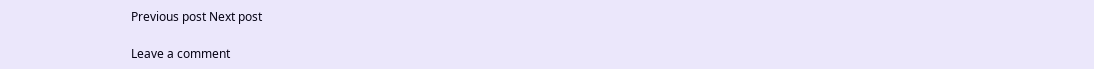Previous post Next post

Leave a comment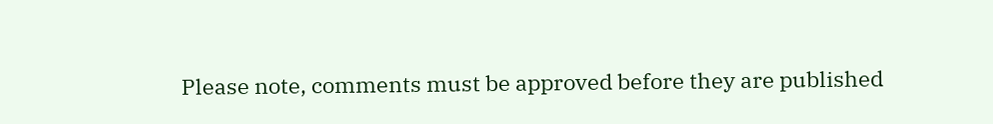Please note, comments must be approved before they are published